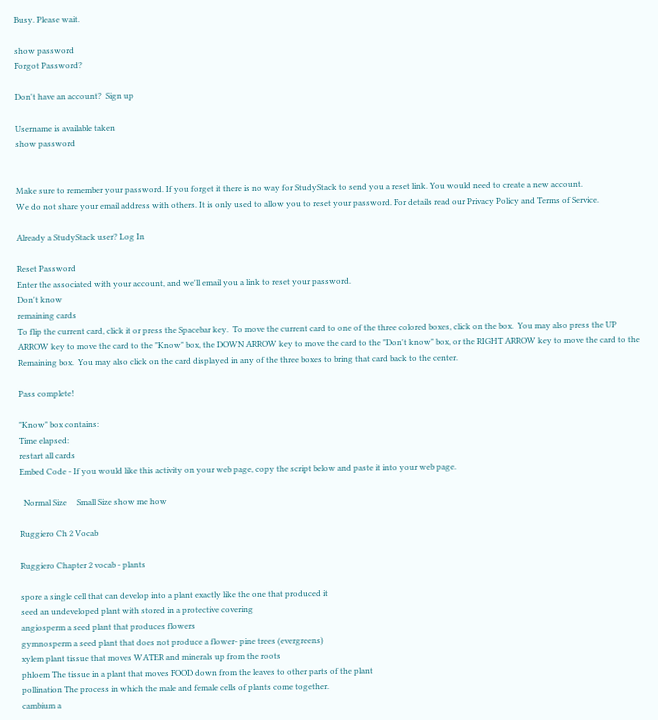Busy. Please wait.

show password
Forgot Password?

Don't have an account?  Sign up

Username is available taken
show password


Make sure to remember your password. If you forget it there is no way for StudyStack to send you a reset link. You would need to create a new account.
We do not share your email address with others. It is only used to allow you to reset your password. For details read our Privacy Policy and Terms of Service.

Already a StudyStack user? Log In

Reset Password
Enter the associated with your account, and we'll email you a link to reset your password.
Don't know
remaining cards
To flip the current card, click it or press the Spacebar key.  To move the current card to one of the three colored boxes, click on the box.  You may also press the UP ARROW key to move the card to the "Know" box, the DOWN ARROW key to move the card to the "Don't know" box, or the RIGHT ARROW key to move the card to the Remaining box.  You may also click on the card displayed in any of the three boxes to bring that card back to the center.

Pass complete!

"Know" box contains:
Time elapsed:
restart all cards
Embed Code - If you would like this activity on your web page, copy the script below and paste it into your web page.

  Normal Size     Small Size show me how

Ruggiero Ch 2 Vocab

Ruggiero Chapter 2 vocab - plants

spore a single cell that can develop into a plant exactly like the one that produced it
seed an undeveloped plant with stored in a protective covering
angiosperm a seed plant that produces flowers
gymnosperm a seed plant that does not produce a flower- pine trees (evergreens)
xylem plant tissue that moves WATER and minerals up from the roots
phloem The tissue in a plant that moves FOOD down from the leaves to other parts of the plant
pollination The process in which the male and female cells of plants come together.
cambium a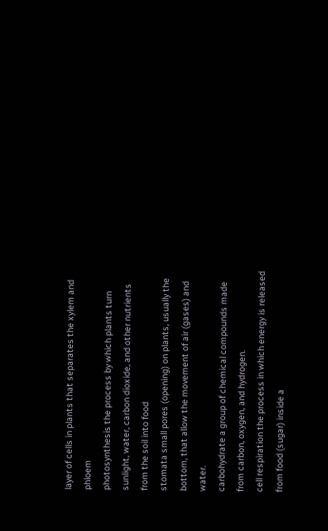layer of cells in plants that separates the xylem and phloem
photosynthesis the process by which plants turn sunlight, water, carbon dioxide, and other nutrients from the soil into food
stomata small pores (opening) on plants, usually the bottom, that allow the movement of air (gases) and water.
carbohydrate a group of chemical compounds made from carbon, oxygen, and hydrogen.
cell respiration the process in which energy is released from food (sugar) inside a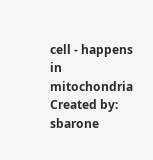cell - happens in mitochondria
Created by: sbarone